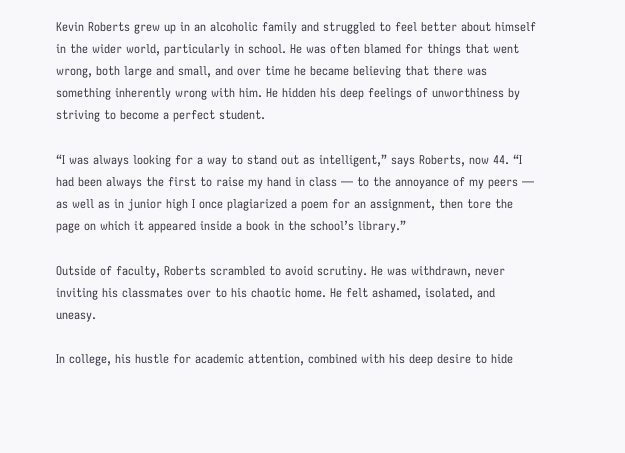Kevin Roberts grew up in an alcoholic family and struggled to feel better about himself in the wider world, particularly in school. He was often blamed for things that went wrong, both large and small, and over time he became believing that there was something inherently wrong with him. He hidden his deep feelings of unworthiness by striving to become a perfect student.

“I was always looking for a way to stand out as intelligent,” says Roberts, now 44. “I had been always the first to raise my hand in class — to the annoyance of my peers — as well as in junior high I once plagiarized a poem for an assignment, then tore the page on which it appeared inside a book in the school’s library.”

Outside of faculty, Roberts scrambled to avoid scrutiny. He was withdrawn, never inviting his classmates over to his chaotic home. He felt ashamed, isolated, and uneasy.

In college, his hustle for academic attention, combined with his deep desire to hide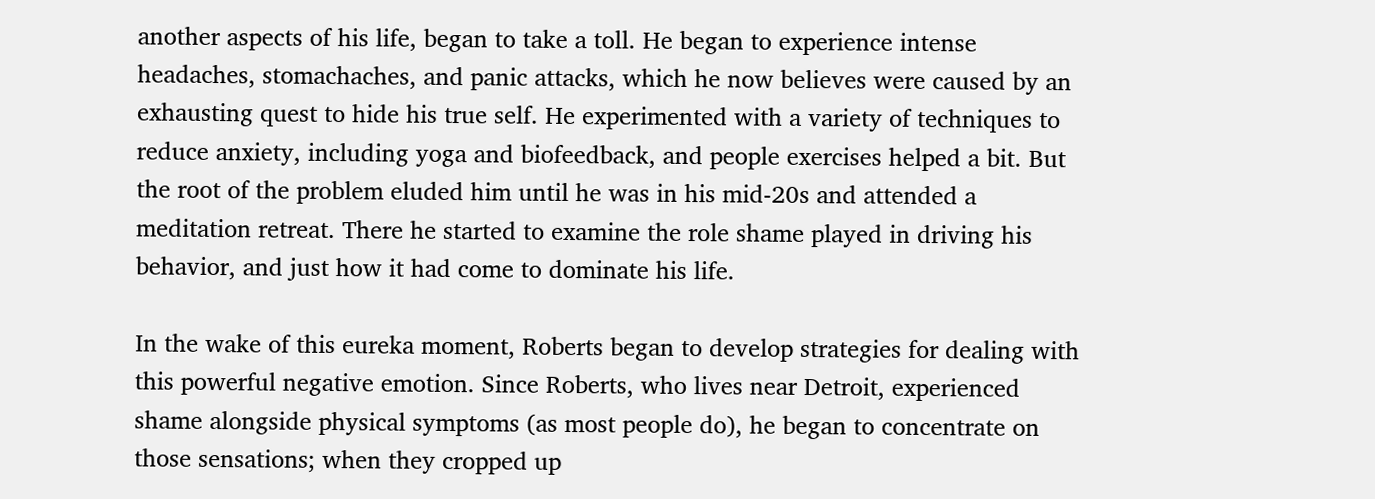another aspects of his life, began to take a toll. He began to experience intense headaches, stomachaches, and panic attacks, which he now believes were caused by an exhausting quest to hide his true self. He experimented with a variety of techniques to reduce anxiety, including yoga and biofeedback, and people exercises helped a bit. But the root of the problem eluded him until he was in his mid-20s and attended a meditation retreat. There he started to examine the role shame played in driving his behavior, and just how it had come to dominate his life.

In the wake of this eureka moment, Roberts began to develop strategies for dealing with this powerful negative emotion. Since Roberts, who lives near Detroit, experienced shame alongside physical symptoms (as most people do), he began to concentrate on those sensations; when they cropped up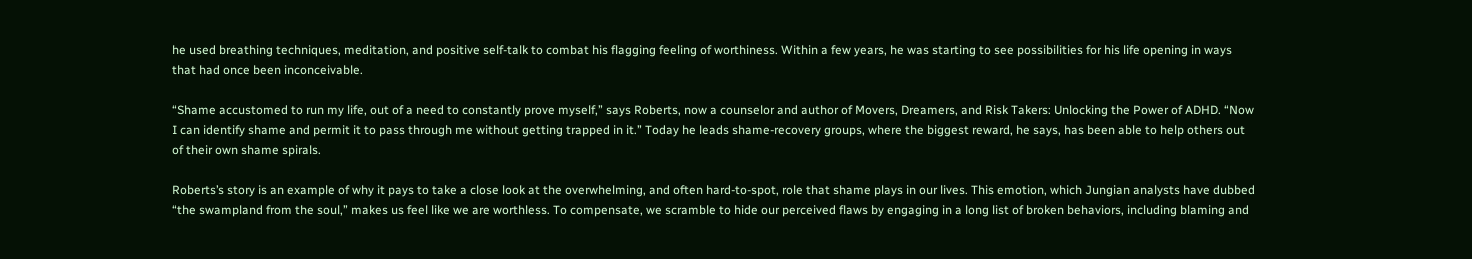he used breathing techniques, meditation, and positive self-talk to combat his flagging feeling of worthiness. Within a few years, he was starting to see possibilities for his life opening in ways that had once been inconceivable.

“Shame accustomed to run my life, out of a need to constantly prove myself,” says Roberts, now a counselor and author of Movers, Dreamers, and Risk Takers: Unlocking the Power of ADHD. “Now I can identify shame and permit it to pass through me without getting trapped in it.” Today he leads shame-recovery groups, where the biggest reward, he says, has been able to help others out of their own shame spirals.

Roberts’s story is an example of why it pays to take a close look at the overwhelming, and often hard-to-spot, role that shame plays in our lives. This emotion, which Jungian analysts have dubbed “the swampland from the soul,” makes us feel like we are worthless. To compensate, we scramble to hide our perceived flaws by engaging in a long list of broken behaviors, including blaming and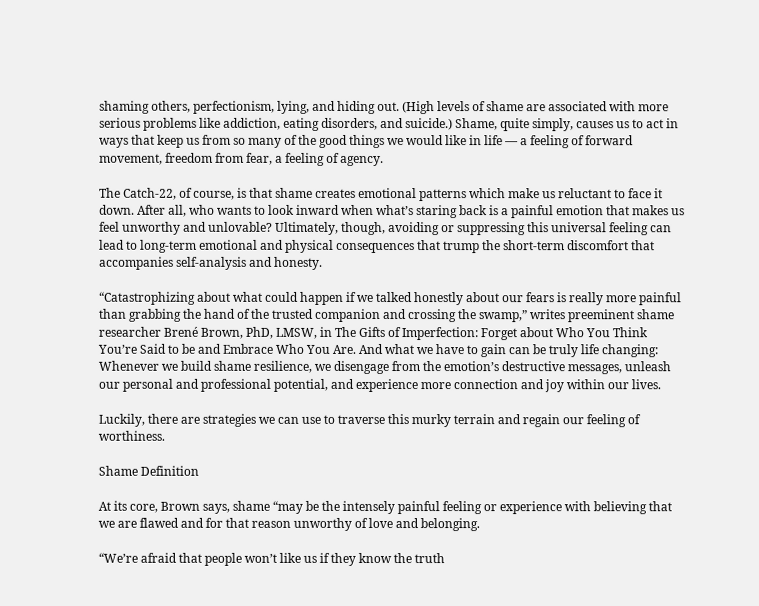shaming others, perfectionism, lying, and hiding out. (High levels of shame are associated with more serious problems like addiction, eating disorders, and suicide.) Shame, quite simply, causes us to act in ways that keep us from so many of the good things we would like in life — a feeling of forward movement, freedom from fear, a feeling of agency.

The Catch-22, of course, is that shame creates emotional patterns which make us reluctant to face it down. After all, who wants to look inward when what’s staring back is a painful emotion that makes us feel unworthy and unlovable? Ultimately, though, avoiding or suppressing this universal feeling can lead to long-term emotional and physical consequences that trump the short-term discomfort that accompanies self-analysis and honesty.

“Catastrophizing about what could happen if we talked honestly about our fears is really more painful than grabbing the hand of the trusted companion and crossing the swamp,” writes preeminent shame researcher Brené Brown, PhD, LMSW, in The Gifts of Imperfection: Forget about Who You Think You’re Said to be and Embrace Who You Are. And what we have to gain can be truly life changing: Whenever we build shame resilience, we disengage from the emotion’s destructive messages, unleash our personal and professional potential, and experience more connection and joy within our lives.

Luckily, there are strategies we can use to traverse this murky terrain and regain our feeling of worthiness.

Shame Definition

At its core, Brown says, shame “may be the intensely painful feeling or experience with believing that we are flawed and for that reason unworthy of love and belonging.

“We’re afraid that people won’t like us if they know the truth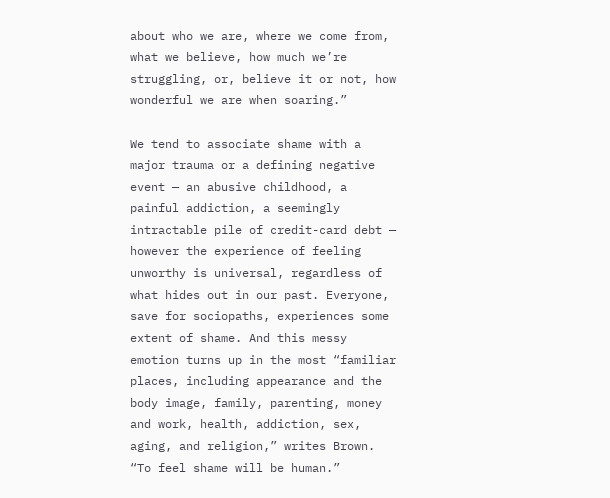about who we are, where we come from, what we believe, how much we’re struggling, or, believe it or not, how wonderful we are when soaring.”

We tend to associate shame with a major trauma or a defining negative event — an abusive childhood, a painful addiction, a seemingly intractable pile of credit-card debt — however the experience of feeling unworthy is universal, regardless of what hides out in our past. Everyone, save for sociopaths, experiences some extent of shame. And this messy emotion turns up in the most “familiar places, including appearance and the body image, family, parenting, money and work, health, addiction, sex, aging, and religion,” writes Brown. “To feel shame will be human.”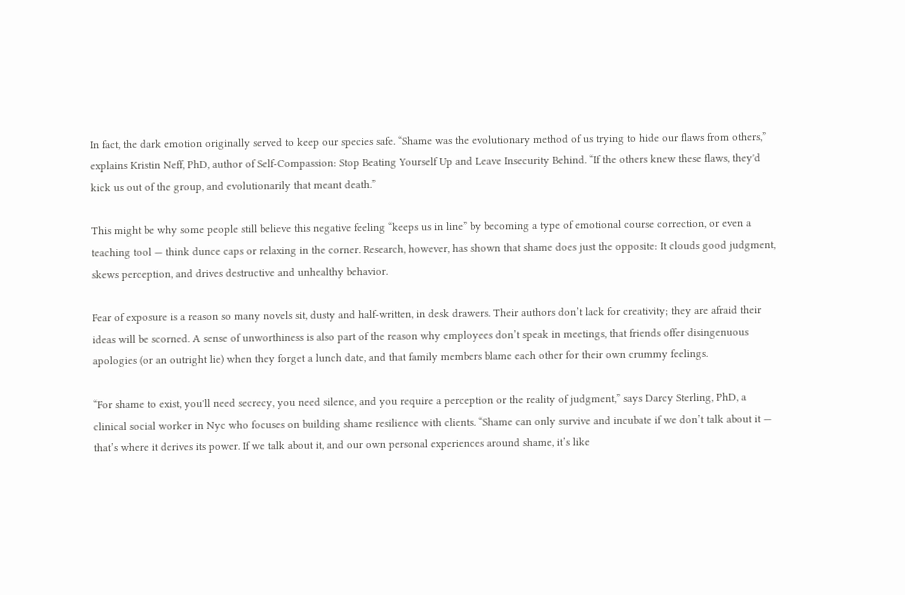In fact, the dark emotion originally served to keep our species safe. “Shame was the evolutionary method of us trying to hide our flaws from others,” explains Kristin Neff, PhD, author of Self-Compassion: Stop Beating Yourself Up and Leave Insecurity Behind. “If the others knew these flaws, they'd kick us out of the group, and evolutionarily that meant death.”

This might be why some people still believe this negative feeling “keeps us in line” by becoming a type of emotional course correction, or even a teaching tool — think dunce caps or relaxing in the corner. Research, however, has shown that shame does just the opposite: It clouds good judgment, skews perception, and drives destructive and unhealthy behavior.

Fear of exposure is a reason so many novels sit, dusty and half-written, in desk drawers. Their authors don’t lack for creativity; they are afraid their ideas will be scorned. A sense of unworthiness is also part of the reason why employees don’t speak in meetings, that friends offer disingenuous apologies (or an outright lie) when they forget a lunch date, and that family members blame each other for their own crummy feelings.

“For shame to exist, you'll need secrecy, you need silence, and you require a perception or the reality of judgment,” says Darcy Sterling, PhD, a clinical social worker in Nyc who focuses on building shame resilience with clients. “Shame can only survive and incubate if we don’t talk about it — that’s where it derives its power. If we talk about it, and our own personal experiences around shame, it’s like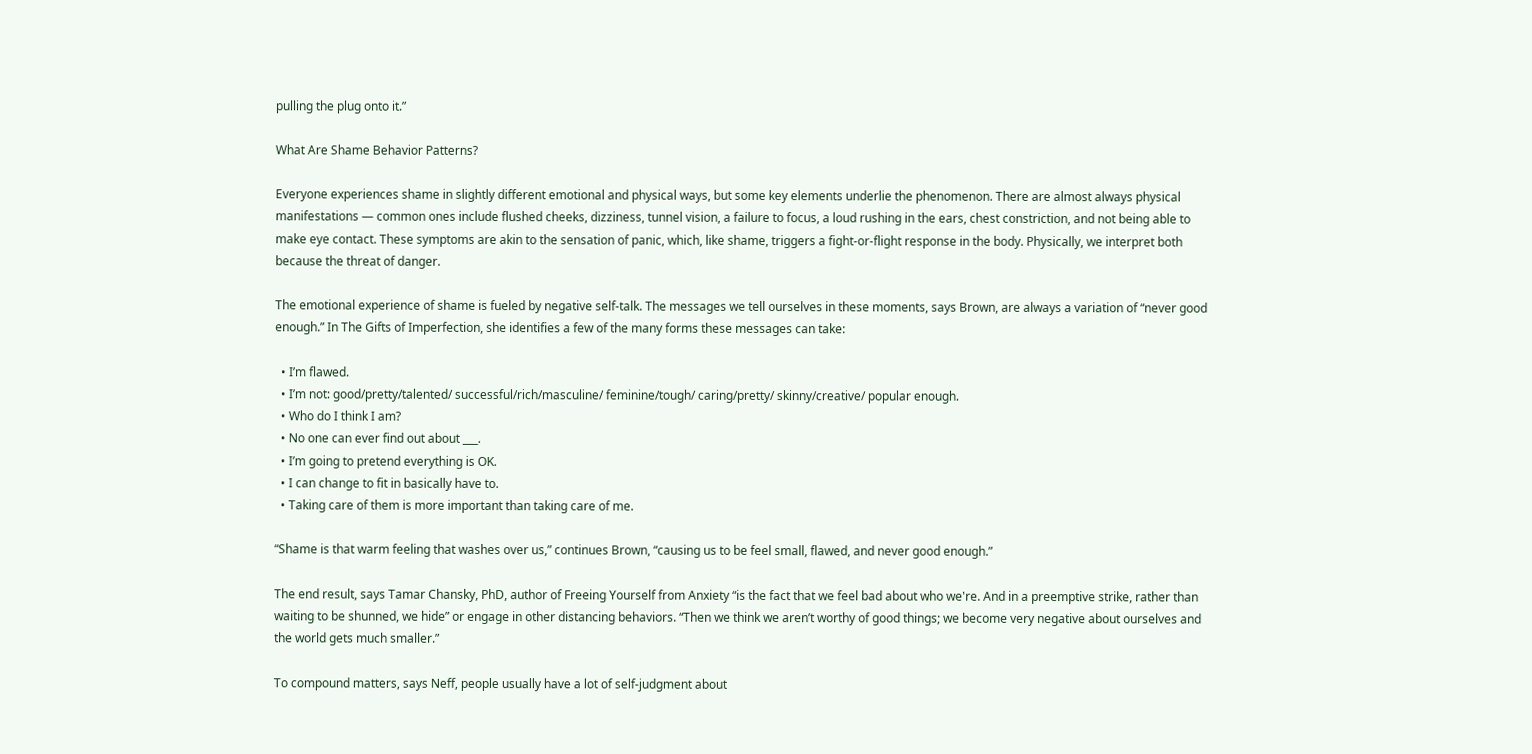pulling the plug onto it.”

What Are Shame Behavior Patterns?

Everyone experiences shame in slightly different emotional and physical ways, but some key elements underlie the phenomenon. There are almost always physical manifestations — common ones include flushed cheeks, dizziness, tunnel vision, a failure to focus, a loud rushing in the ears, chest constriction, and not being able to make eye contact. These symptoms are akin to the sensation of panic, which, like shame, triggers a fight-or-flight response in the body. Physically, we interpret both because the threat of danger.

The emotional experience of shame is fueled by negative self-talk. The messages we tell ourselves in these moments, says Brown, are always a variation of “never good enough.” In The Gifts of Imperfection, she identifies a few of the many forms these messages can take:

  • I’m flawed.
  • I’m not: good/pretty/talented/ successful/rich/masculine/ feminine/tough/ caring/pretty/ skinny/creative/ popular enough.
  • Who do I think I am?
  • No one can ever find out about ___.
  • I’m going to pretend everything is OK.
  • I can change to fit in basically have to.
  • Taking care of them is more important than taking care of me.

“Shame is that warm feeling that washes over us,” continues Brown, “causing us to be feel small, flawed, and never good enough.”

The end result, says Tamar Chansky, PhD, author of Freeing Yourself from Anxiety “is the fact that we feel bad about who we're. And in a preemptive strike, rather than waiting to be shunned, we hide” or engage in other distancing behaviors. “Then we think we aren’t worthy of good things; we become very negative about ourselves and the world gets much smaller.”

To compound matters, says Neff, people usually have a lot of self-judgment about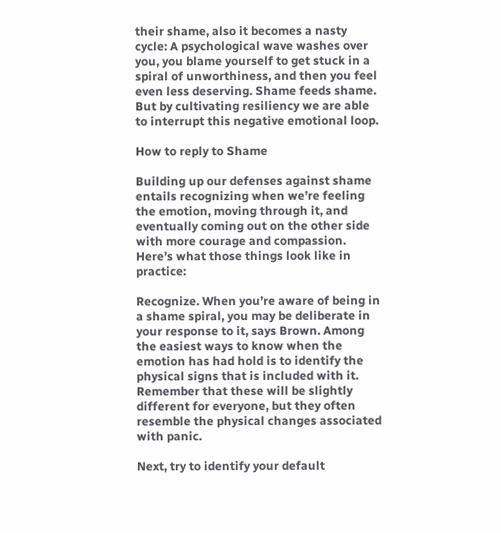their shame, also it becomes a nasty cycle: A psychological wave washes over you, you blame yourself to get stuck in a spiral of unworthiness, and then you feel even less deserving. Shame feeds shame. But by cultivating resiliency we are able to interrupt this negative emotional loop.

How to reply to Shame

Building up our defenses against shame entails recognizing when we’re feeling the emotion, moving through it, and eventually coming out on the other side with more courage and compassion. Here’s what those things look like in practice:

Recognize. When you’re aware of being in a shame spiral, you may be deliberate in your response to it, says Brown. Among the easiest ways to know when the emotion has had hold is to identify the physical signs that is included with it. Remember that these will be slightly different for everyone, but they often resemble the physical changes associated with panic.

Next, try to identify your default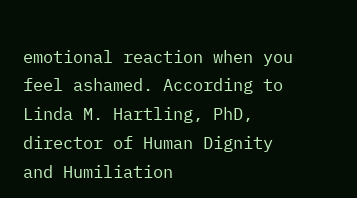emotional reaction when you feel ashamed. According to Linda M. Hartling, PhD, director of Human Dignity and Humiliation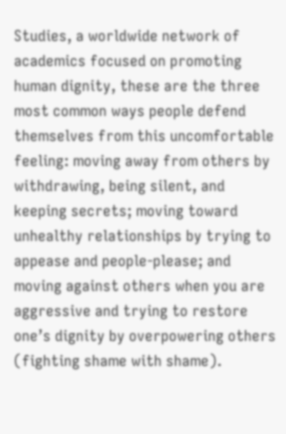Studies, a worldwide network of academics focused on promoting human dignity, these are the three most common ways people defend themselves from this uncomfortable feeling: moving away from others by withdrawing, being silent, and keeping secrets; moving toward unhealthy relationships by trying to appease and people-please; and moving against others when you are aggressive and trying to restore one’s dignity by overpowering others (fighting shame with shame).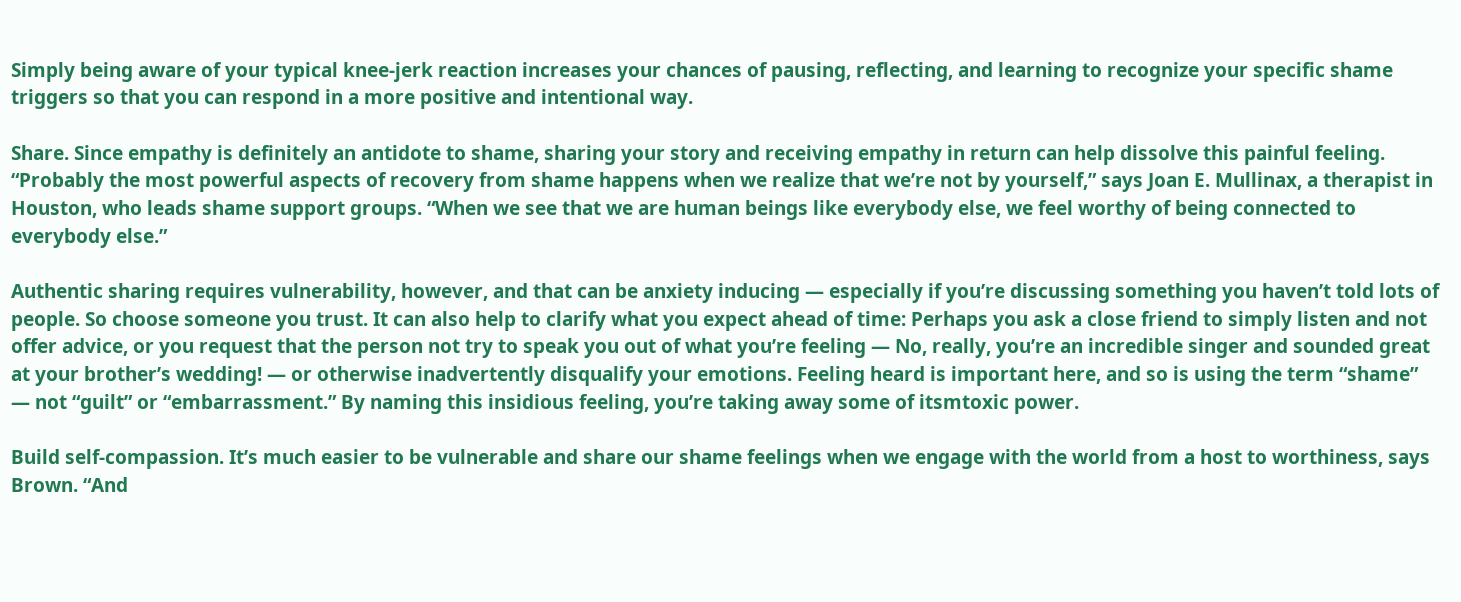Simply being aware of your typical knee-jerk reaction increases your chances of pausing, reflecting, and learning to recognize your specific shame triggers so that you can respond in a more positive and intentional way.

Share. Since empathy is definitely an antidote to shame, sharing your story and receiving empathy in return can help dissolve this painful feeling. “Probably the most powerful aspects of recovery from shame happens when we realize that we’re not by yourself,” says Joan E. Mullinax, a therapist in Houston, who leads shame support groups. “When we see that we are human beings like everybody else, we feel worthy of being connected to everybody else.”

Authentic sharing requires vulnerability, however, and that can be anxiety inducing — especially if you’re discussing something you haven’t told lots of people. So choose someone you trust. It can also help to clarify what you expect ahead of time: Perhaps you ask a close friend to simply listen and not offer advice, or you request that the person not try to speak you out of what you’re feeling — No, really, you’re an incredible singer and sounded great at your brother’s wedding! — or otherwise inadvertently disqualify your emotions. Feeling heard is important here, and so is using the term “shame” — not “guilt” or “embarrassment.” By naming this insidious feeling, you’re taking away some of itsmtoxic power.

Build self-compassion. It’s much easier to be vulnerable and share our shame feelings when we engage with the world from a host to worthiness, says Brown. “And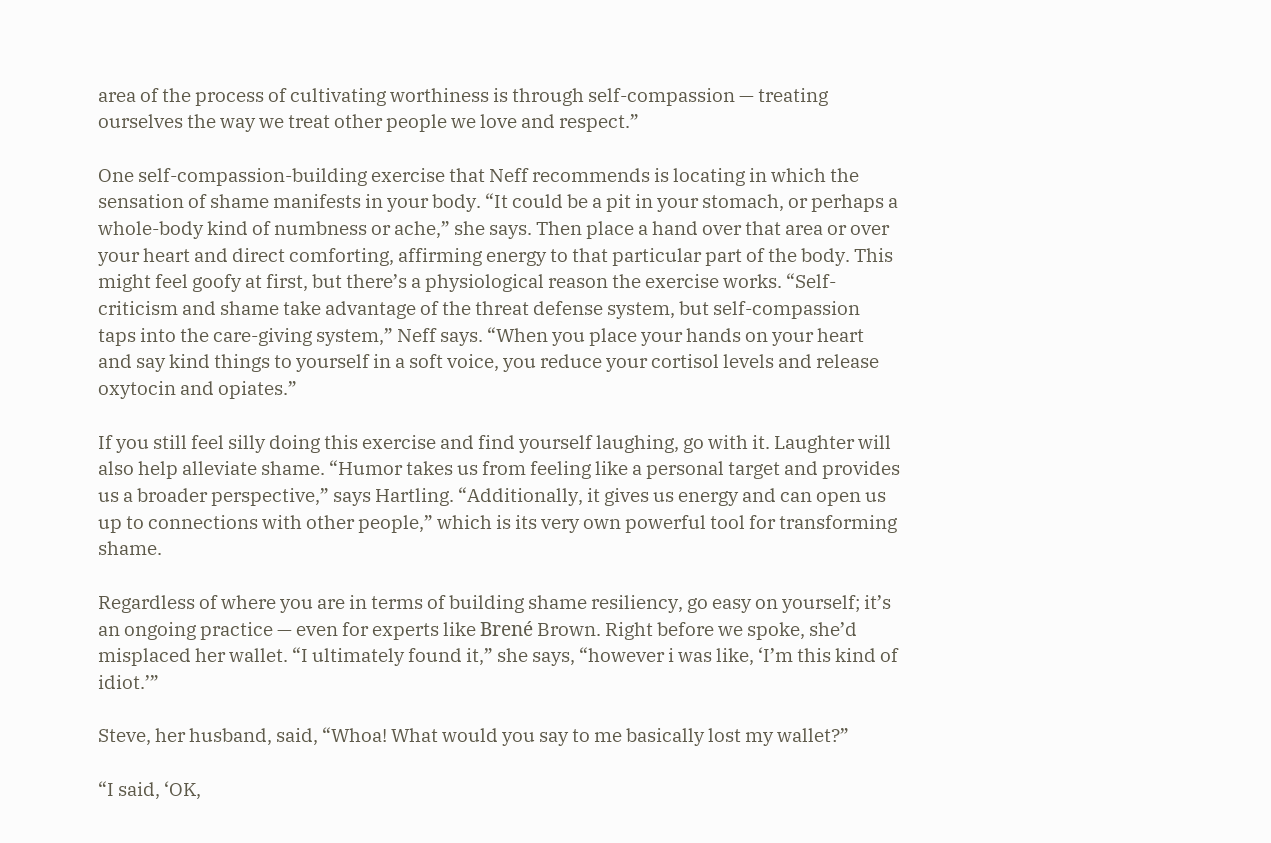area of the process of cultivating worthiness is through self-compassion — treating ourselves the way we treat other people we love and respect.”

One self-compassion-building exercise that Neff recommends is locating in which the sensation of shame manifests in your body. “It could be a pit in your stomach, or perhaps a whole-body kind of numbness or ache,” she says. Then place a hand over that area or over your heart and direct comforting, affirming energy to that particular part of the body. This might feel goofy at first, but there’s a physiological reason the exercise works. “Self-criticism and shame take advantage of the threat defense system, but self-compassion taps into the care-giving system,” Neff says. “When you place your hands on your heart and say kind things to yourself in a soft voice, you reduce your cortisol levels and release oxytocin and opiates.”

If you still feel silly doing this exercise and find yourself laughing, go with it. Laughter will also help alleviate shame. “Humor takes us from feeling like a personal target and provides us a broader perspective,” says Hartling. “Additionally, it gives us energy and can open us up to connections with other people,” which is its very own powerful tool for transforming shame.

Regardless of where you are in terms of building shame resiliency, go easy on yourself; it’s an ongoing practice — even for experts like Brené Brown. Right before we spoke, she’d misplaced her wallet. “I ultimately found it,” she says, “however i was like, ‘I’m this kind of idiot.’”

Steve, her husband, said, “Whoa! What would you say to me basically lost my wallet?”

“I said, ‘OK,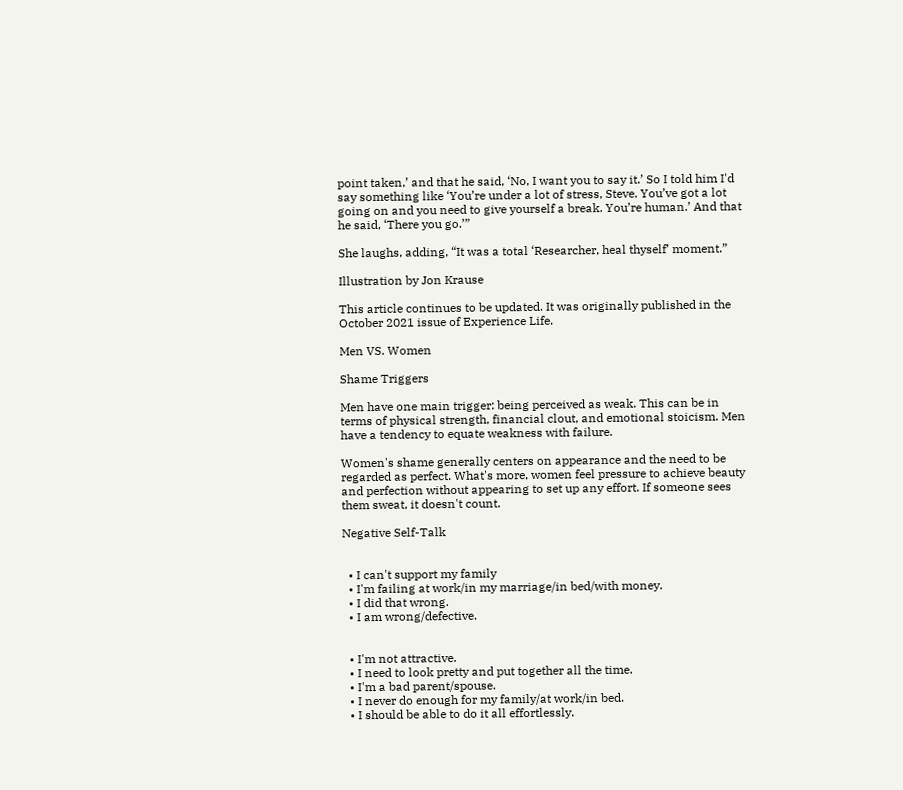point taken,’ and that he said, ‘No, I want you to say it.’ So I told him I'd say something like ‘You’re under a lot of stress, Steve. You’ve got a lot going on and you need to give yourself a break. You’re human.’ And that he said, ‘There you go.’”

She laughs, adding, “It was a total ‘Researcher, heal thyself’ moment.”

Illustration by Jon Krause

This article continues to be updated. It was originally published in the October 2021 issue of Experience Life.

Men VS. Women

Shame Triggers

Men have one main trigger: being perceived as weak. This can be in terms of physical strength, financial clout, and emotional stoicism. Men have a tendency to equate weakness with failure.

Women's shame generally centers on appearance and the need to be regarded as perfect. What's more, women feel pressure to achieve beauty and perfection without appearing to set up any effort. If someone sees them sweat, it doesn't count.

Negative Self-Talk


  • I can't support my family
  • I'm failing at work/in my marriage/in bed/with money.
  • I did that wrong.
  • I am wrong/defective.


  • I'm not attractive.
  • I need to look pretty and put together all the time.
  • I'm a bad parent/spouse.
  • I never do enough for my family/at work/in bed.
  • I should be able to do it all effortlessly.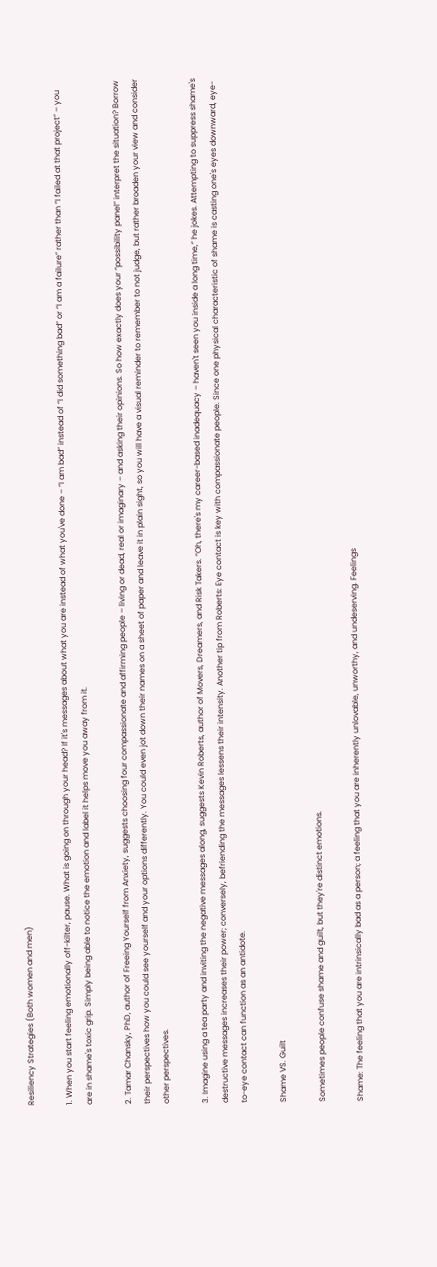Resiliency Strategies (Both women and men)

1. When you start feeling emotionally off-kilter, pause. What is going on through your head? If it's messages about what you are instead of what you've done – “I am bad” instead of “I did something bad” or “I am a failure” rather than “I failed at that project” – you are in shame's toxic grip. Simply being able to notice the emotion and label it helps move you away from it.

2. Tamar Chansky, PhD, author of Freeing Yourself from Anxiety, suggests choosing four compassionate and affirming people – living or dead, real or imaginary – and asking their opinions. So how exactly does your “possibility panel” interpret the situation? Borrow their perspectives how you could see yourself and your options differently. You could even jot down their names on a sheet of paper and leave it in plain sight, so you will have a visual reminder to remember to not judge, but rather broaden your view and consider other perspectives.

3. Imagine using a tea party and inviting the negative messages along, suggests Kevin Roberts, author of Movers, Dreamers, and Risk Takers. “Oh, there's my career-based inadequacy – haven't seen you inside a long time,” he jokes. Attempting to suppress shame's destructive messages increases their power; conversely, befriending the messages lessens their intensity. Another tip from Roberts: Eye contact is key with compassionate people. Since one physical characteristic of shame is casting one's eyes downward, eye-to-eye contact can function as an antidote.

Shame VS. Guilt

Sometimes people confuse shame and guilt, but they're distinct emotions.

Shame: The feeling that you are intrinsically bad as a person; a feeling that you are inherently unlovable, unworthy, and undeserving. Feelings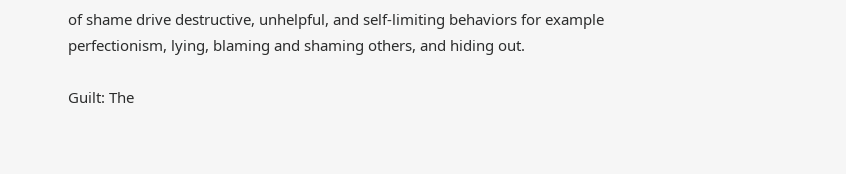of shame drive destructive, unhelpful, and self-limiting behaviors for example perfectionism, lying, blaming and shaming others, and hiding out.

Guilt: The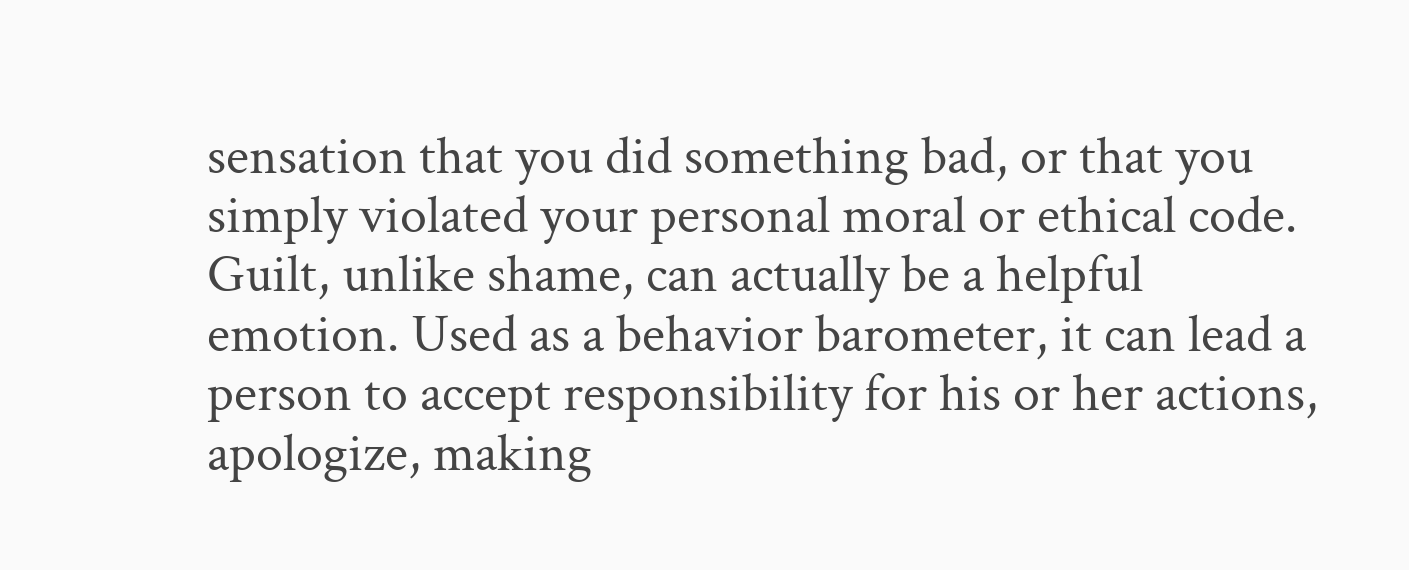sensation that you did something bad, or that you simply violated your personal moral or ethical code. Guilt, unlike shame, can actually be a helpful emotion. Used as a behavior barometer, it can lead a person to accept responsibility for his or her actions, apologize, making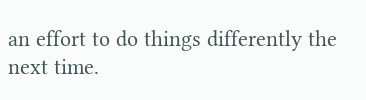an effort to do things differently the next time.